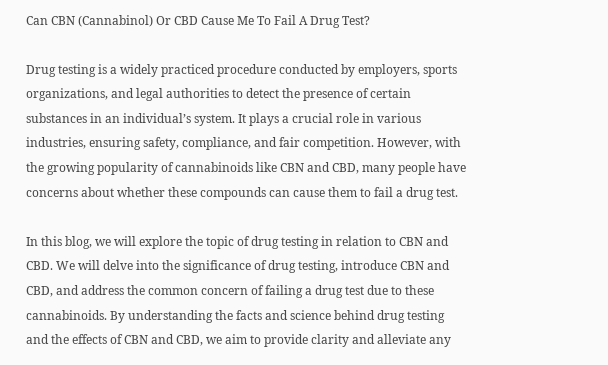Can CBN (Cannabinol) Or CBD Cause Me To Fail A Drug Test?

Drug testing is a widely practiced procedure conducted by employers, sports organizations, and legal authorities to detect the presence of certain substances in an individual’s system. It plays a crucial role in various industries, ensuring safety, compliance, and fair competition. However, with the growing popularity of cannabinoids like CBN and CBD, many people have concerns about whether these compounds can cause them to fail a drug test.

In this blog, we will explore the topic of drug testing in relation to CBN and CBD. We will delve into the significance of drug testing, introduce CBN and CBD, and address the common concern of failing a drug test due to these cannabinoids. By understanding the facts and science behind drug testing and the effects of CBN and CBD, we aim to provide clarity and alleviate any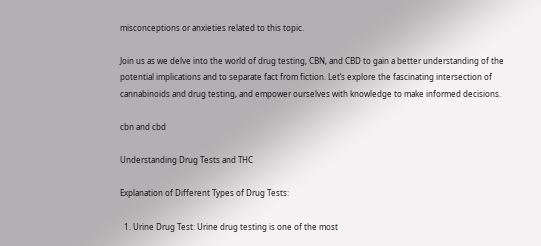misconceptions or anxieties related to this topic.

Join us as we delve into the world of drug testing, CBN, and CBD to gain a better understanding of the potential implications and to separate fact from fiction. Let’s explore the fascinating intersection of cannabinoids and drug testing, and empower ourselves with knowledge to make informed decisions.

cbn and cbd

Understanding Drug Tests and THC

Explanation of Different Types of Drug Tests:

  1. Urine Drug Test: Urine drug testing is one of the most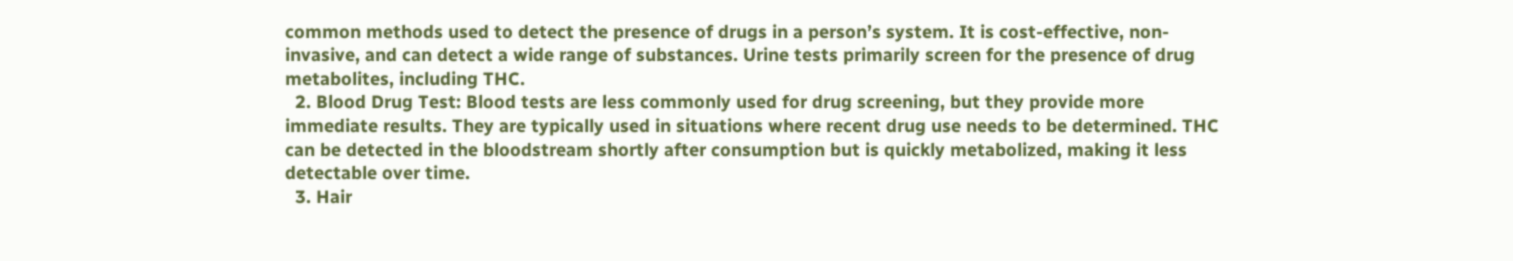common methods used to detect the presence of drugs in a person’s system. It is cost-effective, non-invasive, and can detect a wide range of substances. Urine tests primarily screen for the presence of drug metabolites, including THC.
  2. Blood Drug Test: Blood tests are less commonly used for drug screening, but they provide more immediate results. They are typically used in situations where recent drug use needs to be determined. THC can be detected in the bloodstream shortly after consumption but is quickly metabolized, making it less detectable over time.
  3. Hair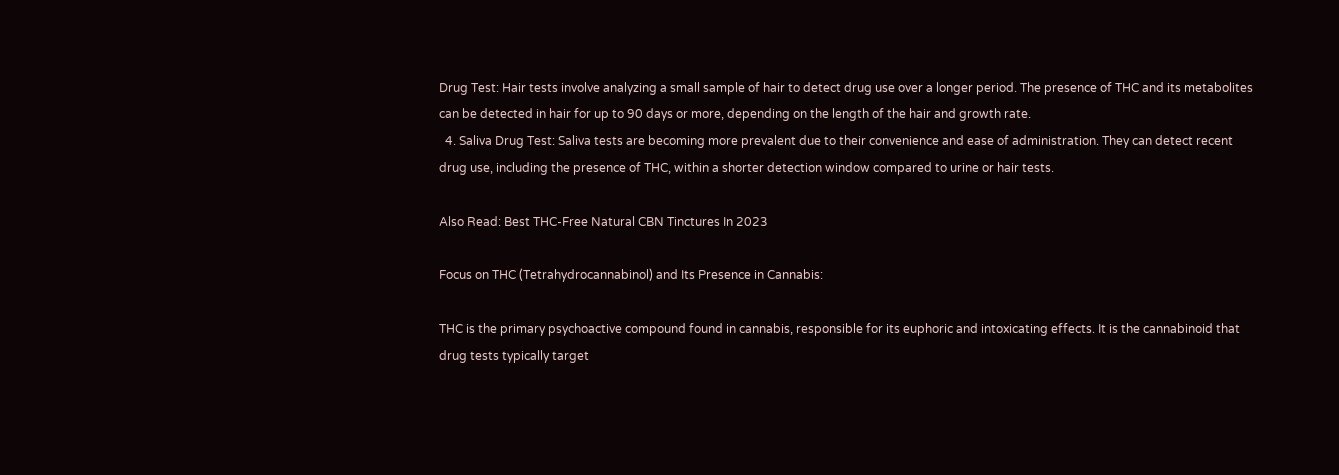Drug Test: Hair tests involve analyzing a small sample of hair to detect drug use over a longer period. The presence of THC and its metabolites can be detected in hair for up to 90 days or more, depending on the length of the hair and growth rate.
  4. Saliva Drug Test: Saliva tests are becoming more prevalent due to their convenience and ease of administration. They can detect recent drug use, including the presence of THC, within a shorter detection window compared to urine or hair tests.

Also Read: Best THC-Free Natural CBN Tinctures In 2023

Focus on THC (Tetrahydrocannabinol) and Its Presence in Cannabis:

THC is the primary psychoactive compound found in cannabis, responsible for its euphoric and intoxicating effects. It is the cannabinoid that drug tests typically target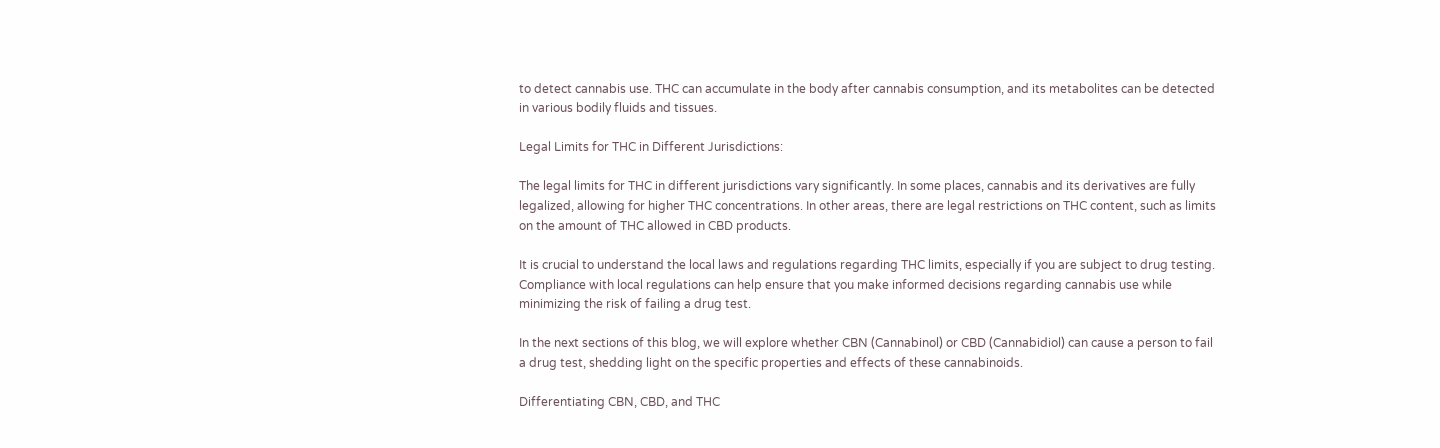to detect cannabis use. THC can accumulate in the body after cannabis consumption, and its metabolites can be detected in various bodily fluids and tissues.

Legal Limits for THC in Different Jurisdictions:

The legal limits for THC in different jurisdictions vary significantly. In some places, cannabis and its derivatives are fully legalized, allowing for higher THC concentrations. In other areas, there are legal restrictions on THC content, such as limits on the amount of THC allowed in CBD products.

It is crucial to understand the local laws and regulations regarding THC limits, especially if you are subject to drug testing. Compliance with local regulations can help ensure that you make informed decisions regarding cannabis use while minimizing the risk of failing a drug test.

In the next sections of this blog, we will explore whether CBN (Cannabinol) or CBD (Cannabidiol) can cause a person to fail a drug test, shedding light on the specific properties and effects of these cannabinoids.

Differentiating CBN, CBD, and THC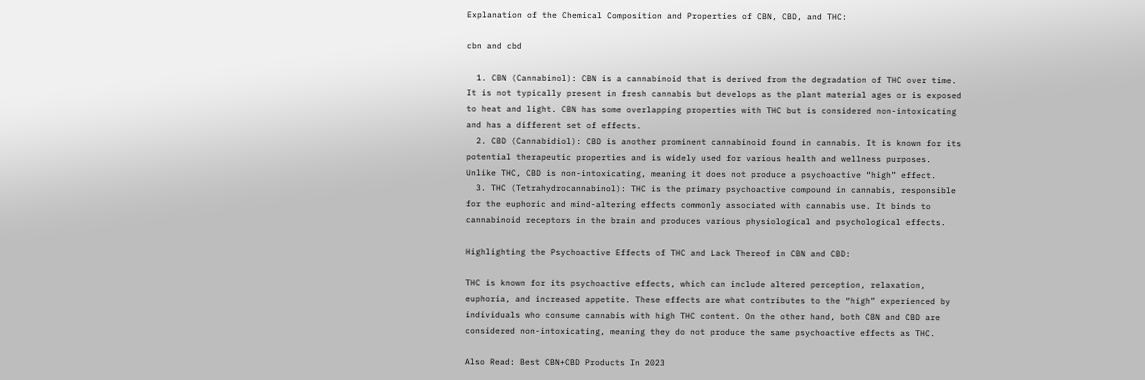Explanation of the Chemical Composition and Properties of CBN, CBD, and THC:

cbn and cbd

  1. CBN (Cannabinol): CBN is a cannabinoid that is derived from the degradation of THC over time. It is not typically present in fresh cannabis but develops as the plant material ages or is exposed to heat and light. CBN has some overlapping properties with THC but is considered non-intoxicating and has a different set of effects.
  2. CBD (Cannabidiol): CBD is another prominent cannabinoid found in cannabis. It is known for its potential therapeutic properties and is widely used for various health and wellness purposes. Unlike THC, CBD is non-intoxicating, meaning it does not produce a psychoactive “high” effect.
  3. THC (Tetrahydrocannabinol): THC is the primary psychoactive compound in cannabis, responsible for the euphoric and mind-altering effects commonly associated with cannabis use. It binds to cannabinoid receptors in the brain and produces various physiological and psychological effects.

Highlighting the Psychoactive Effects of THC and Lack Thereof in CBN and CBD:

THC is known for its psychoactive effects, which can include altered perception, relaxation, euphoria, and increased appetite. These effects are what contributes to the “high” experienced by individuals who consume cannabis with high THC content. On the other hand, both CBN and CBD are considered non-intoxicating, meaning they do not produce the same psychoactive effects as THC.

Also Read: Best CBN+CBD Products In 2023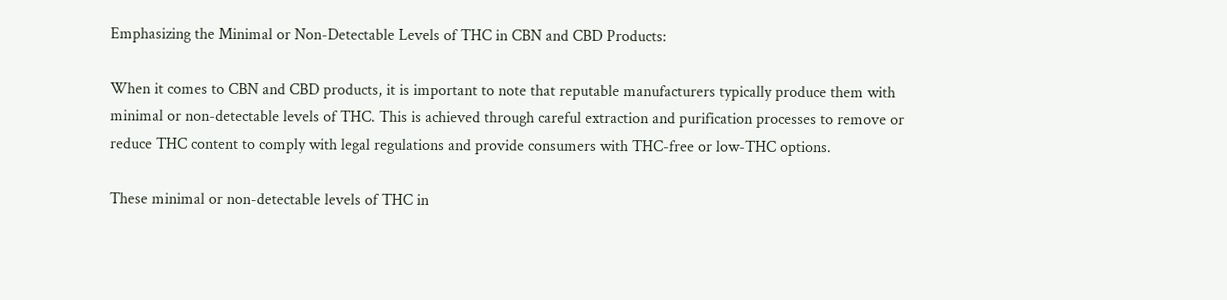Emphasizing the Minimal or Non-Detectable Levels of THC in CBN and CBD Products:

When it comes to CBN and CBD products, it is important to note that reputable manufacturers typically produce them with minimal or non-detectable levels of THC. This is achieved through careful extraction and purification processes to remove or reduce THC content to comply with legal regulations and provide consumers with THC-free or low-THC options.

These minimal or non-detectable levels of THC in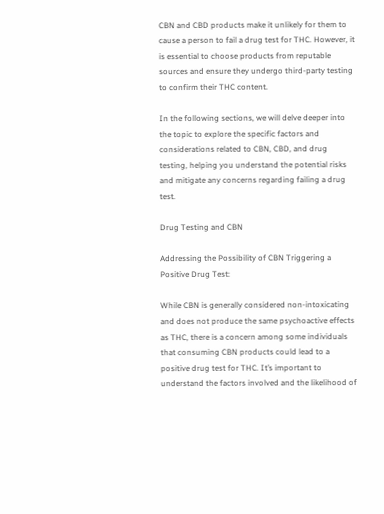CBN and CBD products make it unlikely for them to cause a person to fail a drug test for THC. However, it is essential to choose products from reputable sources and ensure they undergo third-party testing to confirm their THC content.

In the following sections, we will delve deeper into the topic to explore the specific factors and considerations related to CBN, CBD, and drug testing, helping you understand the potential risks and mitigate any concerns regarding failing a drug test.

Drug Testing and CBN

Addressing the Possibility of CBN Triggering a Positive Drug Test:

While CBN is generally considered non-intoxicating and does not produce the same psychoactive effects as THC, there is a concern among some individuals that consuming CBN products could lead to a positive drug test for THC. It’s important to understand the factors involved and the likelihood of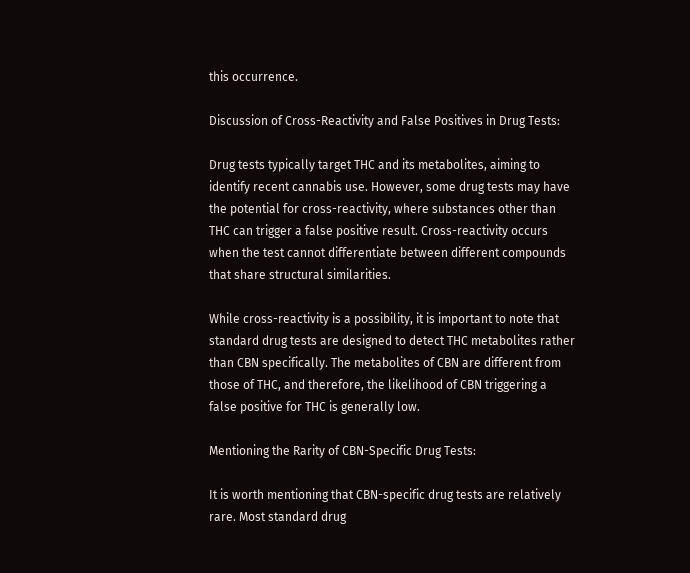this occurrence.

Discussion of Cross-Reactivity and False Positives in Drug Tests:

Drug tests typically target THC and its metabolites, aiming to identify recent cannabis use. However, some drug tests may have the potential for cross-reactivity, where substances other than THC can trigger a false positive result. Cross-reactivity occurs when the test cannot differentiate between different compounds that share structural similarities.

While cross-reactivity is a possibility, it is important to note that standard drug tests are designed to detect THC metabolites rather than CBN specifically. The metabolites of CBN are different from those of THC, and therefore, the likelihood of CBN triggering a false positive for THC is generally low.

Mentioning the Rarity of CBN-Specific Drug Tests:

It is worth mentioning that CBN-specific drug tests are relatively rare. Most standard drug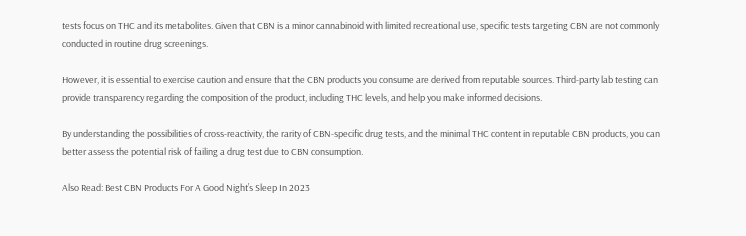tests focus on THC and its metabolites. Given that CBN is a minor cannabinoid with limited recreational use, specific tests targeting CBN are not commonly conducted in routine drug screenings.

However, it is essential to exercise caution and ensure that the CBN products you consume are derived from reputable sources. Third-party lab testing can provide transparency regarding the composition of the product, including THC levels, and help you make informed decisions.

By understanding the possibilities of cross-reactivity, the rarity of CBN-specific drug tests, and the minimal THC content in reputable CBN products, you can better assess the potential risk of failing a drug test due to CBN consumption.

Also Read: Best CBN Products For A Good Night’s Sleep In 2023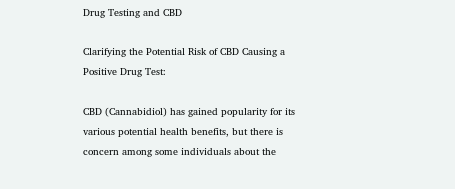Drug Testing and CBD

Clarifying the Potential Risk of CBD Causing a Positive Drug Test:

CBD (Cannabidiol) has gained popularity for its various potential health benefits, but there is concern among some individuals about the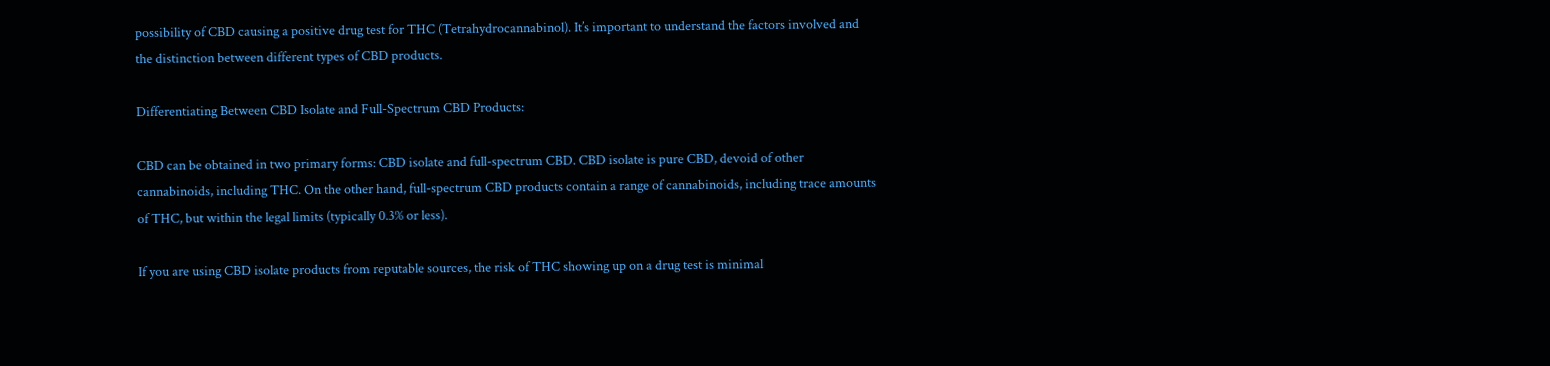possibility of CBD causing a positive drug test for THC (Tetrahydrocannabinol). It’s important to understand the factors involved and the distinction between different types of CBD products.

Differentiating Between CBD Isolate and Full-Spectrum CBD Products:

CBD can be obtained in two primary forms: CBD isolate and full-spectrum CBD. CBD isolate is pure CBD, devoid of other cannabinoids, including THC. On the other hand, full-spectrum CBD products contain a range of cannabinoids, including trace amounts of THC, but within the legal limits (typically 0.3% or less).

If you are using CBD isolate products from reputable sources, the risk of THC showing up on a drug test is minimal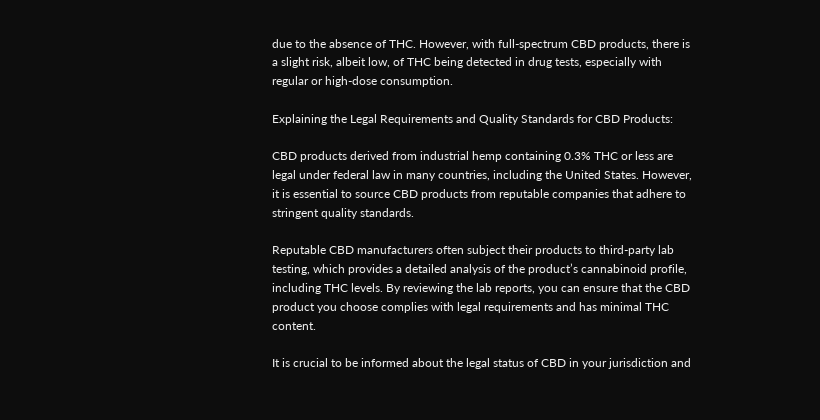due to the absence of THC. However, with full-spectrum CBD products, there is a slight risk, albeit low, of THC being detected in drug tests, especially with regular or high-dose consumption.

Explaining the Legal Requirements and Quality Standards for CBD Products:

CBD products derived from industrial hemp containing 0.3% THC or less are legal under federal law in many countries, including the United States. However, it is essential to source CBD products from reputable companies that adhere to stringent quality standards.

Reputable CBD manufacturers often subject their products to third-party lab testing, which provides a detailed analysis of the product’s cannabinoid profile, including THC levels. By reviewing the lab reports, you can ensure that the CBD product you choose complies with legal requirements and has minimal THC content.

It is crucial to be informed about the legal status of CBD in your jurisdiction and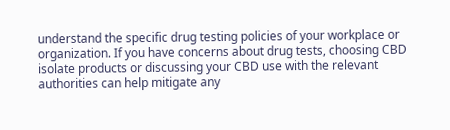understand the specific drug testing policies of your workplace or organization. If you have concerns about drug tests, choosing CBD isolate products or discussing your CBD use with the relevant authorities can help mitigate any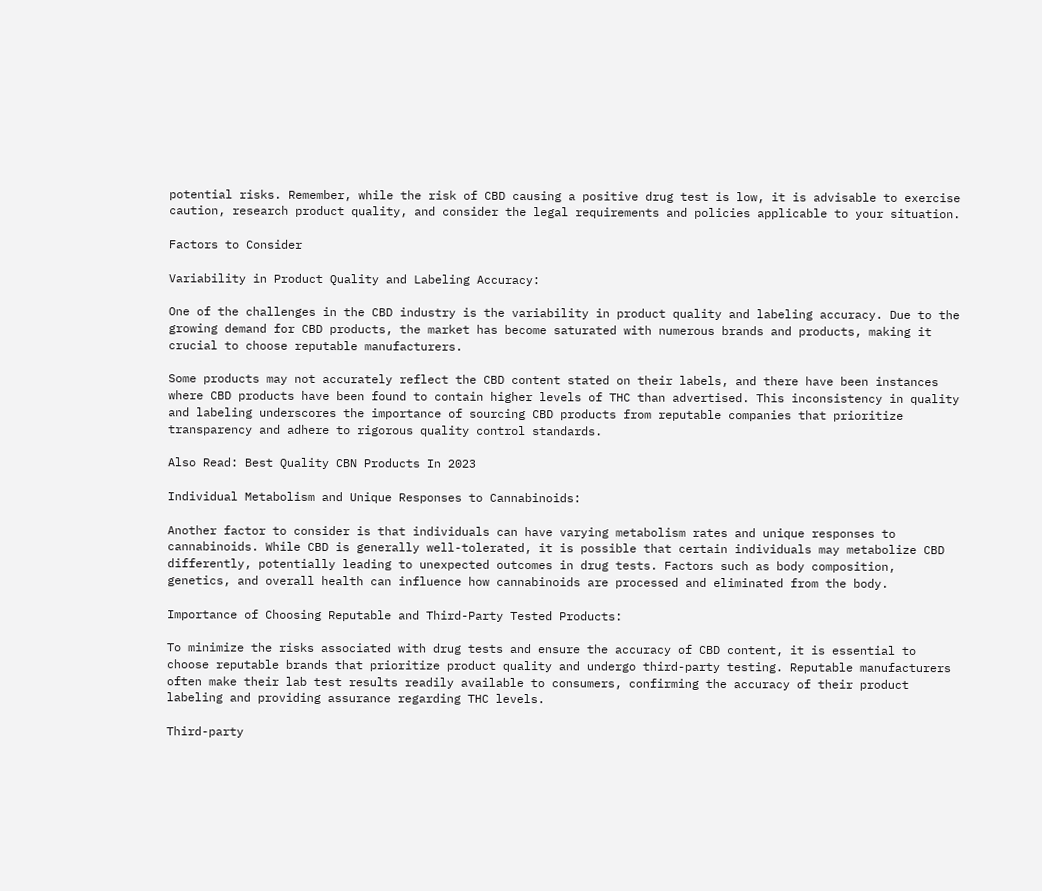potential risks. Remember, while the risk of CBD causing a positive drug test is low, it is advisable to exercise caution, research product quality, and consider the legal requirements and policies applicable to your situation.

Factors to Consider

Variability in Product Quality and Labeling Accuracy:

One of the challenges in the CBD industry is the variability in product quality and labeling accuracy. Due to the growing demand for CBD products, the market has become saturated with numerous brands and products, making it crucial to choose reputable manufacturers.

Some products may not accurately reflect the CBD content stated on their labels, and there have been instances where CBD products have been found to contain higher levels of THC than advertised. This inconsistency in quality and labeling underscores the importance of sourcing CBD products from reputable companies that prioritize transparency and adhere to rigorous quality control standards.

Also Read: Best Quality CBN Products In 2023

Individual Metabolism and Unique Responses to Cannabinoids:

Another factor to consider is that individuals can have varying metabolism rates and unique responses to cannabinoids. While CBD is generally well-tolerated, it is possible that certain individuals may metabolize CBD differently, potentially leading to unexpected outcomes in drug tests. Factors such as body composition, genetics, and overall health can influence how cannabinoids are processed and eliminated from the body.

Importance of Choosing Reputable and Third-Party Tested Products:

To minimize the risks associated with drug tests and ensure the accuracy of CBD content, it is essential to choose reputable brands that prioritize product quality and undergo third-party testing. Reputable manufacturers often make their lab test results readily available to consumers, confirming the accuracy of their product labeling and providing assurance regarding THC levels.

Third-party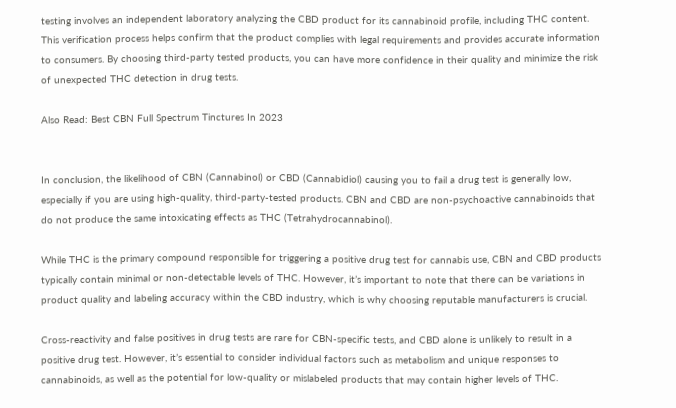testing involves an independent laboratory analyzing the CBD product for its cannabinoid profile, including THC content. This verification process helps confirm that the product complies with legal requirements and provides accurate information to consumers. By choosing third-party tested products, you can have more confidence in their quality and minimize the risk of unexpected THC detection in drug tests.

Also Read: Best CBN Full Spectrum Tinctures In 2023


In conclusion, the likelihood of CBN (Cannabinol) or CBD (Cannabidiol) causing you to fail a drug test is generally low, especially if you are using high-quality, third-party-tested products. CBN and CBD are non-psychoactive cannabinoids that do not produce the same intoxicating effects as THC (Tetrahydrocannabinol).

While THC is the primary compound responsible for triggering a positive drug test for cannabis use, CBN and CBD products typically contain minimal or non-detectable levels of THC. However, it’s important to note that there can be variations in product quality and labeling accuracy within the CBD industry, which is why choosing reputable manufacturers is crucial.

Cross-reactivity and false positives in drug tests are rare for CBN-specific tests, and CBD alone is unlikely to result in a positive drug test. However, it’s essential to consider individual factors such as metabolism and unique responses to cannabinoids, as well as the potential for low-quality or mislabeled products that may contain higher levels of THC.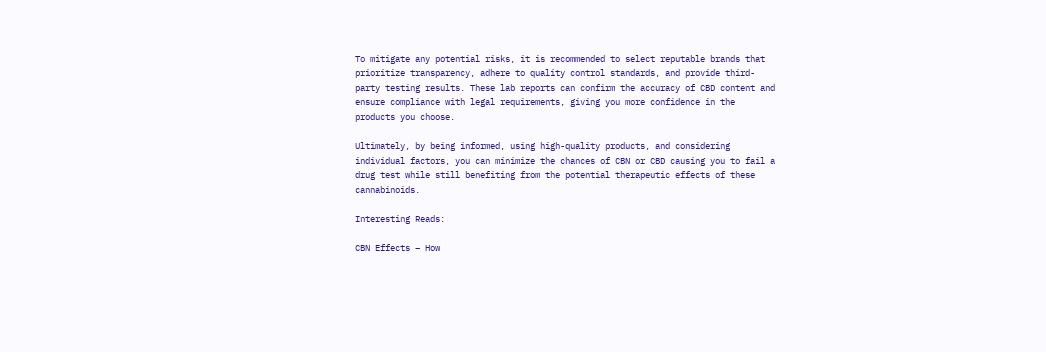To mitigate any potential risks, it is recommended to select reputable brands that prioritize transparency, adhere to quality control standards, and provide third-party testing results. These lab reports can confirm the accuracy of CBD content and ensure compliance with legal requirements, giving you more confidence in the products you choose.

Ultimately, by being informed, using high-quality products, and considering individual factors, you can minimize the chances of CBN or CBD causing you to fail a drug test while still benefiting from the potential therapeutic effects of these cannabinoids.

Interesting Reads:

CBN Effects – How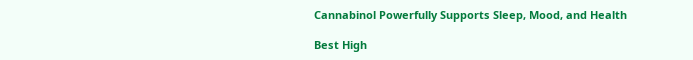Cannabinol Powerfully Supports Sleep, Mood, and Health

Best High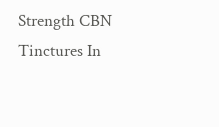Strength CBN Tinctures In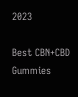2023

Best CBN+CBD Gummies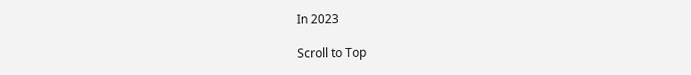In 2023

Scroll to Top